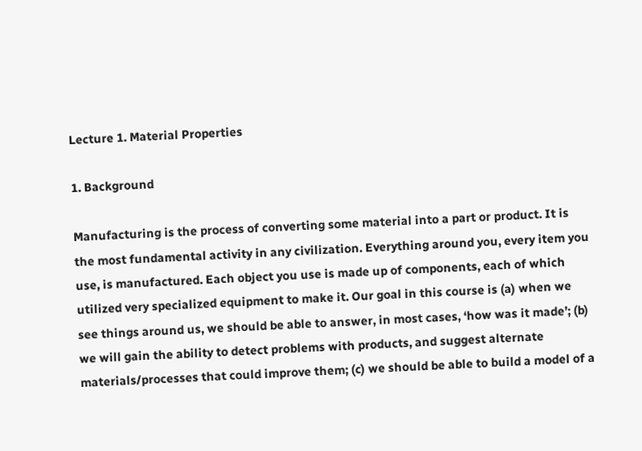Lecture 1. Material Properties

1. Background

Manufacturing is the process of converting some material into a part or product. It is the most fundamental activity in any civilization. Everything around you, every item you use, is manufactured. Each object you use is made up of components, each of which utilized very specialized equipment to make it. Our goal in this course is (a) when we see things around us, we should be able to answer, in most cases, ‘how was it made’; (b) we will gain the ability to detect problems with products, and suggest alternate materials/processes that could improve them; (c) we should be able to build a model of a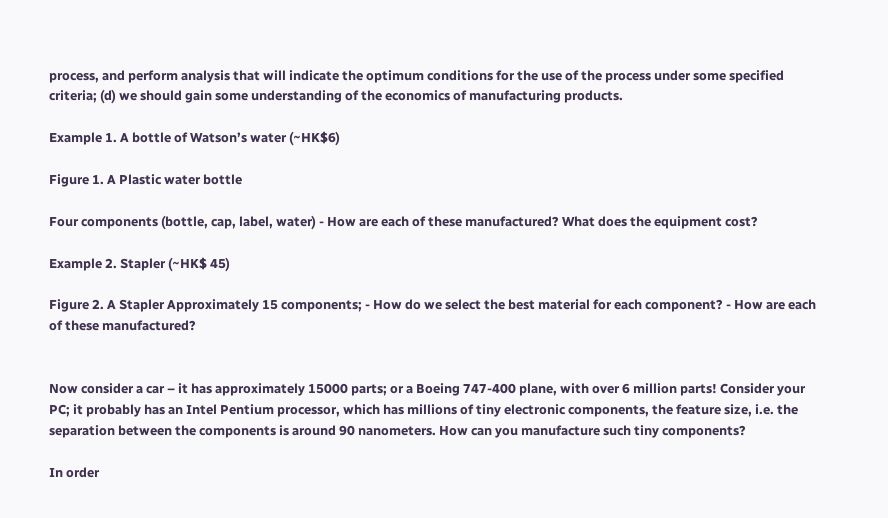process, and perform analysis that will indicate the optimum conditions for the use of the process under some specified criteria; (d) we should gain some understanding of the economics of manufacturing products.

Example 1. A bottle of Watson’s water (~HK$6)

Figure 1. A Plastic water bottle

Four components (bottle, cap, label, water) - How are each of these manufactured? What does the equipment cost?

Example 2. Stapler (~HK$ 45)

Figure 2. A Stapler Approximately 15 components; - How do we select the best material for each component? - How are each of these manufactured?


Now consider a car – it has approximately 15000 parts; or a Boeing 747-400 plane, with over 6 million parts! Consider your PC; it probably has an Intel Pentium processor, which has millions of tiny electronic components, the feature size, i.e. the separation between the components is around 90 nanometers. How can you manufacture such tiny components?

In order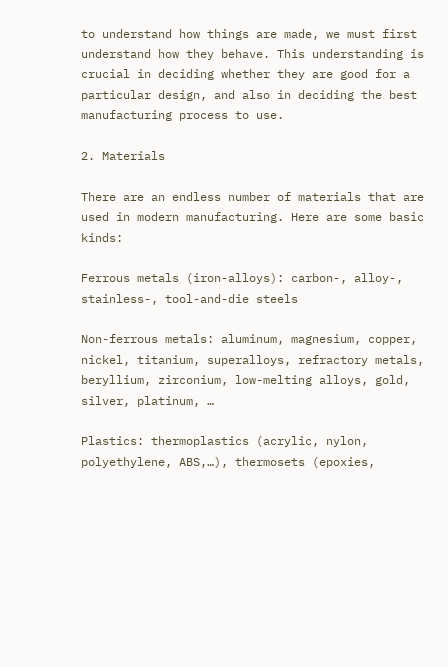to understand how things are made, we must first understand how they behave. This understanding is crucial in deciding whether they are good for a particular design, and also in deciding the best manufacturing process to use.

2. Materials

There are an endless number of materials that are used in modern manufacturing. Here are some basic kinds:

Ferrous metals (iron-alloys): carbon-, alloy-, stainless-, tool-and-die steels

Non-ferrous metals: aluminum, magnesium, copper, nickel, titanium, superalloys, refractory metals, beryllium, zirconium, low-melting alloys, gold, silver, platinum, …

Plastics: thermoplastics (acrylic, nylon, polyethylene, ABS,…), thermosets (epoxies,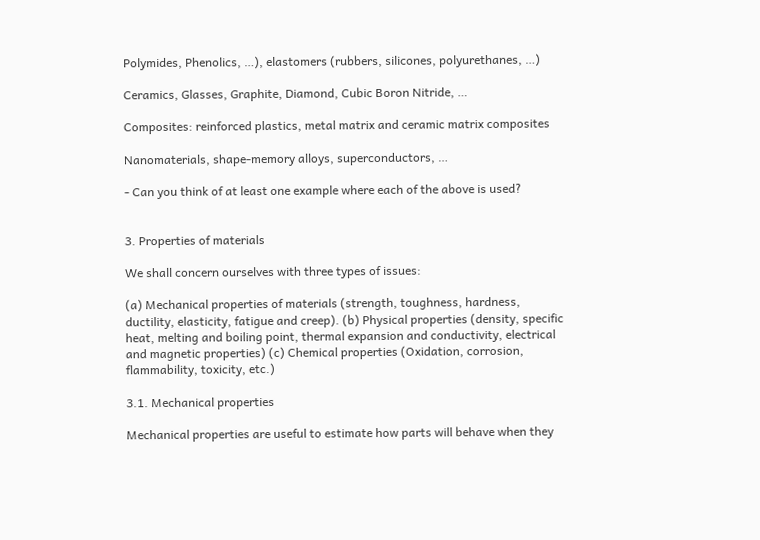Polymides, Phenolics, …), elastomers (rubbers, silicones, polyurethanes, …)

Ceramics, Glasses, Graphite, Diamond, Cubic Boron Nitride, …

Composites: reinforced plastics, metal matrix and ceramic matrix composites

Nanomaterials, shape-memory alloys, superconductors, …

- Can you think of at least one example where each of the above is used?


3. Properties of materials

We shall concern ourselves with three types of issues:

(a) Mechanical properties of materials (strength, toughness, hardness, ductility, elasticity, fatigue and creep). (b) Physical properties (density, specific heat, melting and boiling point, thermal expansion and conductivity, electrical and magnetic properties) (c) Chemical properties (Oxidation, corrosion, flammability, toxicity, etc.)

3.1. Mechanical properties

Mechanical properties are useful to estimate how parts will behave when they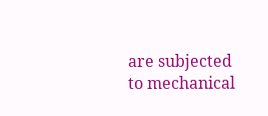are subjected to mechanical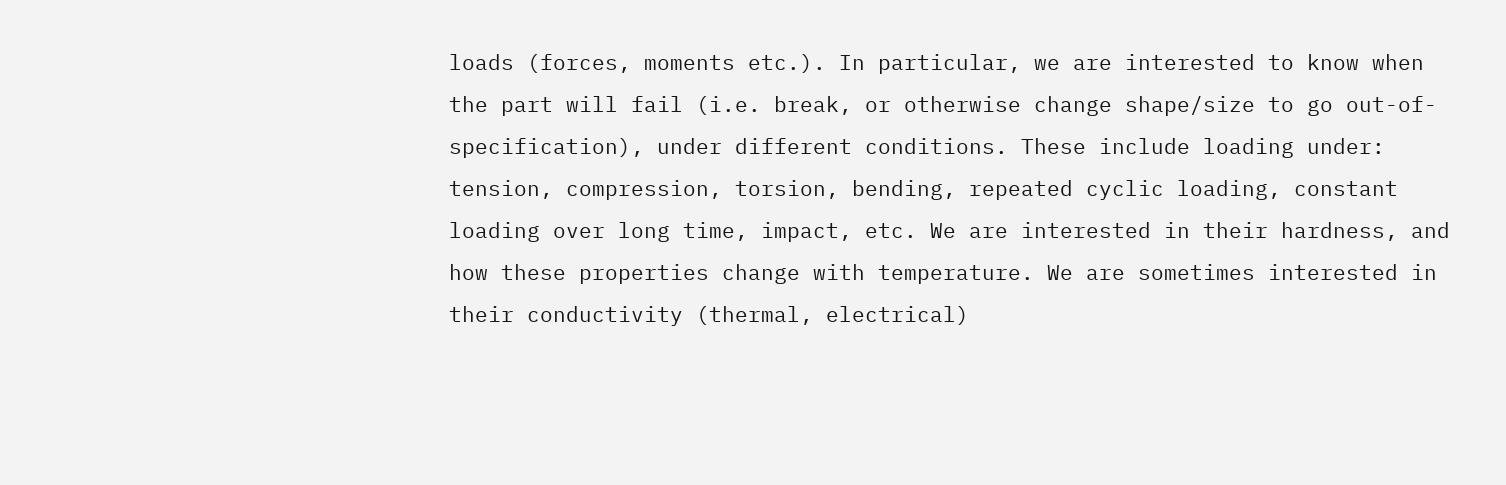loads (forces, moments etc.). In particular, we are interested to know when the part will fail (i.e. break, or otherwise change shape/size to go out-of-specification), under different conditions. These include loading under: tension, compression, torsion, bending, repeated cyclic loading, constant loading over long time, impact, etc. We are interested in their hardness, and how these properties change with temperature. We are sometimes interested in their conductivity (thermal, electrical)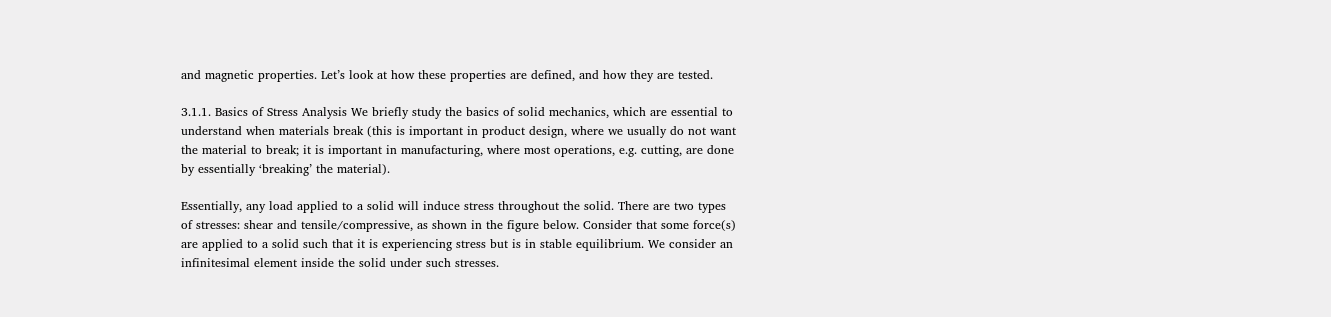and magnetic properties. Let’s look at how these properties are defined, and how they are tested.

3.1.1. Basics of Stress Analysis We briefly study the basics of solid mechanics, which are essential to understand when materials break (this is important in product design, where we usually do not want the material to break; it is important in manufacturing, where most operations, e.g. cutting, are done by essentially ‘breaking’ the material).

Essentially, any load applied to a solid will induce stress throughout the solid. There are two types of stresses: shear and tensile/compressive, as shown in the figure below. Consider that some force(s) are applied to a solid such that it is experiencing stress but is in stable equilibrium. We consider an infinitesimal element inside the solid under such stresses.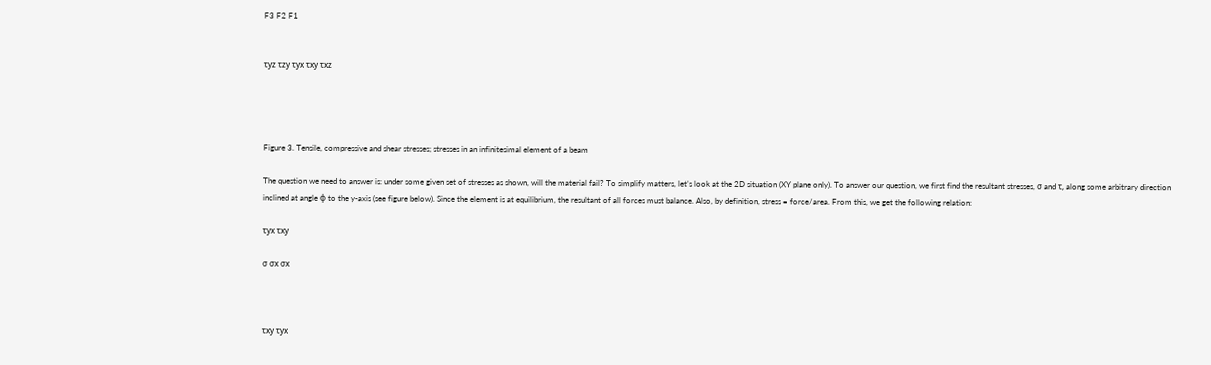F3 F2 F1


τyz τzy τyx τxy τxz




Figure 3. Tensile, compressive and shear stresses; stresses in an infinitesimal element of a beam

The question we need to answer is: under some given set of stresses as shown, will the material fail? To simplify matters, let’s look at the 2D situation (XY plane only). To answer our question, we first find the resultant stresses, σ and τ, along some arbitrary direction inclined at angle φ to the y-axis (see figure below). Since the element is at equilibrium, the resultant of all forces must balance. Also, by definition, stress = force/area. From this, we get the following relation:

τyx τxy

σ σx σx



τxy τyx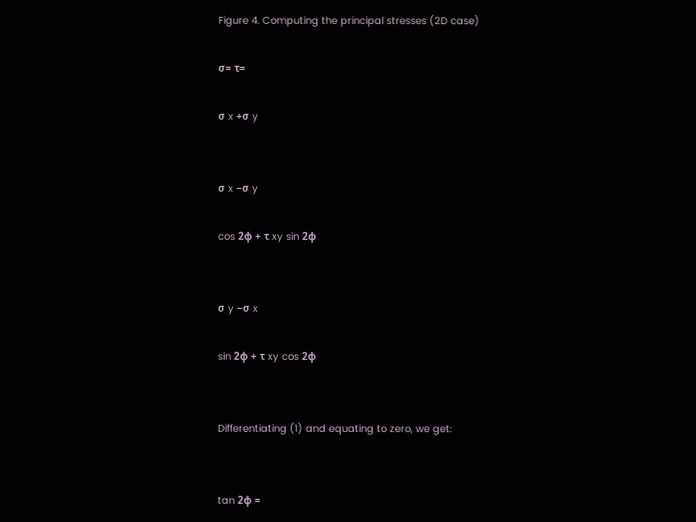Figure 4. Computing the principal stresses (2D case)

σ= τ=

σ x +σ y


σ x −σ y

cos 2φ + τ xy sin 2φ


σ y −σ x

sin 2φ + τ xy cos 2φ


Differentiating (1) and equating to zero, we get:


tan 2φ =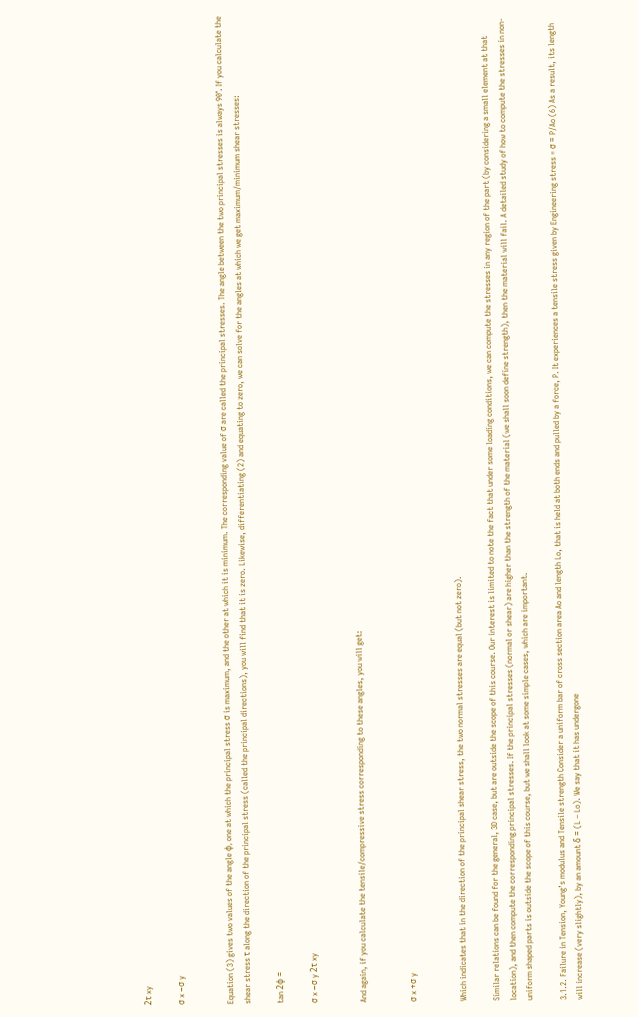2τ xy

σ x −σ y


Equation (3) gives two values of the angle φ, one at which the principal stress σ is maximum, and the other at which it is minimum. The corresponding value of σ are called the principal stresses. The angle between the two principal stresses is always 90°. If you calculate the shear stress τ along the direction of the principal stress (called the principal directions), you will find that it is zero. Likewise, differentiating (2) and equating to zero, we can solve for the angles at which we get maximum/minimum shear stresses:

tan 2φ =

σ x −σ y 2τ xy


And again, if you calculate the tensile/compressive stress corresponding to these angles, you will get:


σ x +σ y


Which indicates that in the direction of the principal shear stress, the two normal stresses are equal (but not zero).

Similar relations can be found for the general, 3D case, but are outside the scope of this course. Our interest is limited to note the fact that under some loading conditions, we can compute the stresses in any region of the part (by considering a small element at that location), and then compute the corresponding principal stresses. If the principal stresses (normal or shear) are higher than the strength of the material (we shall soon define strength), then the material will fail. A detailed study of how to compute the stresses in non-uniform shaped parts is outside the scope of this course, but we shall look at some simple cases, which are important.

3.1.2. Failure in Tension, Young’s modulus and Tensile strength Consider a uniform bar of cross section area Ao and length Lo, that is held at both ends and pulled by a force, P. It experiences a tensile stress given by Engineering stress = σ = P/Ao (6) As a result, its length will increase (very slightly), by an amount δ = (L – Lo). We say that it has undergone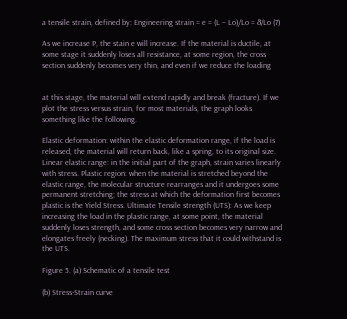a tensile strain, defined by: Engineering strain = e = (L – Lo)/Lo = δ/Lo (7)

As we increase P, the stain e will increase. If the material is ductile, at some stage it suddenly loses all resistance, at some region, the cross section suddenly becomes very thin, and even if we reduce the loading


at this stage, the material will extend rapidly and break (fracture). If we plot the stress versus strain, for most materials, the graph looks something like the following.

Elastic deformation: within the elastic deformation range, if the load is released, the material will return back, like a spring, to its original size. Linear elastic range: in the initial part of the graph, strain varies linearly with stress. Plastic region: when the material is stretched beyond the elastic range, the molecular structure rearranges and it undergoes some permanent stretching; the stress at which the deformation first becomes plastic is the Yield Stress. Ultimate Tensile strength (UTS): As we keep increasing the load in the plastic range, at some point, the material suddenly loses strength, and some cross section becomes very narrow and elongates freely (necking). The maximum stress that it could withstand is the UTS.

Figure 5. (a) Schematic of a tensile test

(b) Stress-Strain curve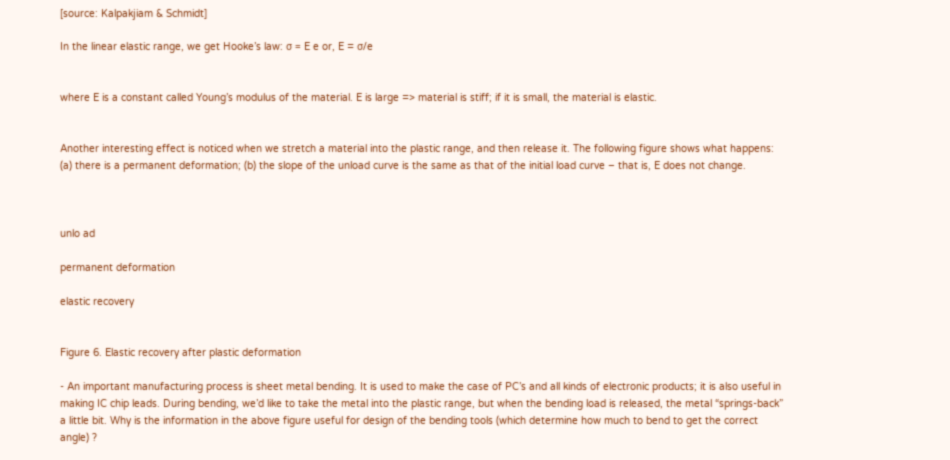[source: Kalpakjiam & Schmidt]

In the linear elastic range, we get Hooke’s law: σ = E e or, E = σ/e


where E is a constant called Young’s modulus of the material. E is large => material is stiff; if it is small, the material is elastic.


Another interesting effect is noticed when we stretch a material into the plastic range, and then release it. The following figure shows what happens: (a) there is a permanent deformation; (b) the slope of the unload curve is the same as that of the initial load curve – that is, E does not change.



unlo ad

permanent deformation

elastic recovery


Figure 6. Elastic recovery after plastic deformation

- An important manufacturing process is sheet metal bending. It is used to make the case of PC’s and all kinds of electronic products; it is also useful in making IC chip leads. During bending, we’d like to take the metal into the plastic range, but when the bending load is released, the metal “springs-back” a little bit. Why is the information in the above figure useful for design of the bending tools (which determine how much to bend to get the correct angle) ?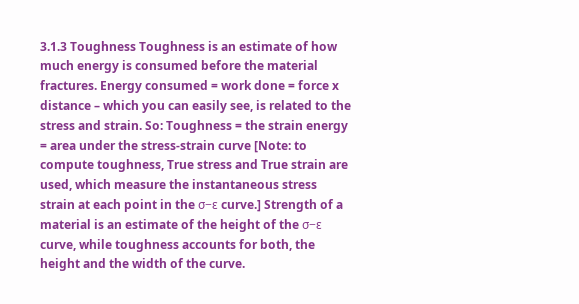3.1.3 Toughness Toughness is an estimate of how much energy is consumed before the material fractures. Energy consumed = work done = force x distance – which you can easily see, is related to the stress and strain. So: Toughness = the strain energy = area under the stress-strain curve [Note: to compute toughness, True stress and True strain are used, which measure the instantaneous stress strain at each point in the σ−ε curve.] Strength of a material is an estimate of the height of the σ−ε curve, while toughness accounts for both, the height and the width of the curve.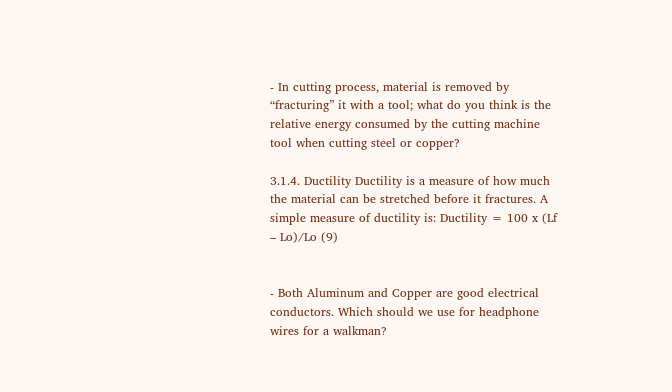- In cutting process, material is removed by “fracturing” it with a tool; what do you think is the relative energy consumed by the cutting machine tool when cutting steel or copper?

3.1.4. Ductility Ductility is a measure of how much the material can be stretched before it fractures. A simple measure of ductility is: Ductility = 100 x (Lf – Lo)/Lo (9)


- Both Aluminum and Copper are good electrical conductors. Which should we use for headphone wires for a walkman?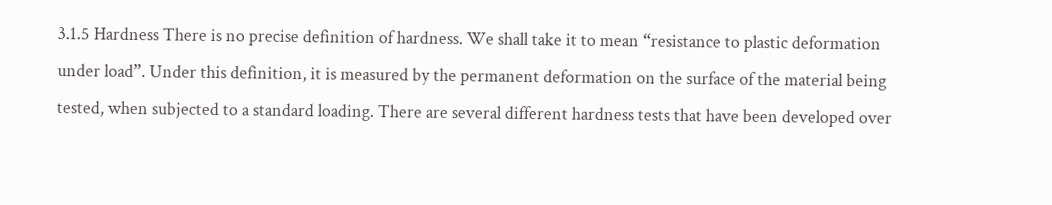3.1.5 Hardness There is no precise definition of hardness. We shall take it to mean “resistance to plastic deformation under load”. Under this definition, it is measured by the permanent deformation on the surface of the material being tested, when subjected to a standard loading. There are several different hardness tests that have been developed over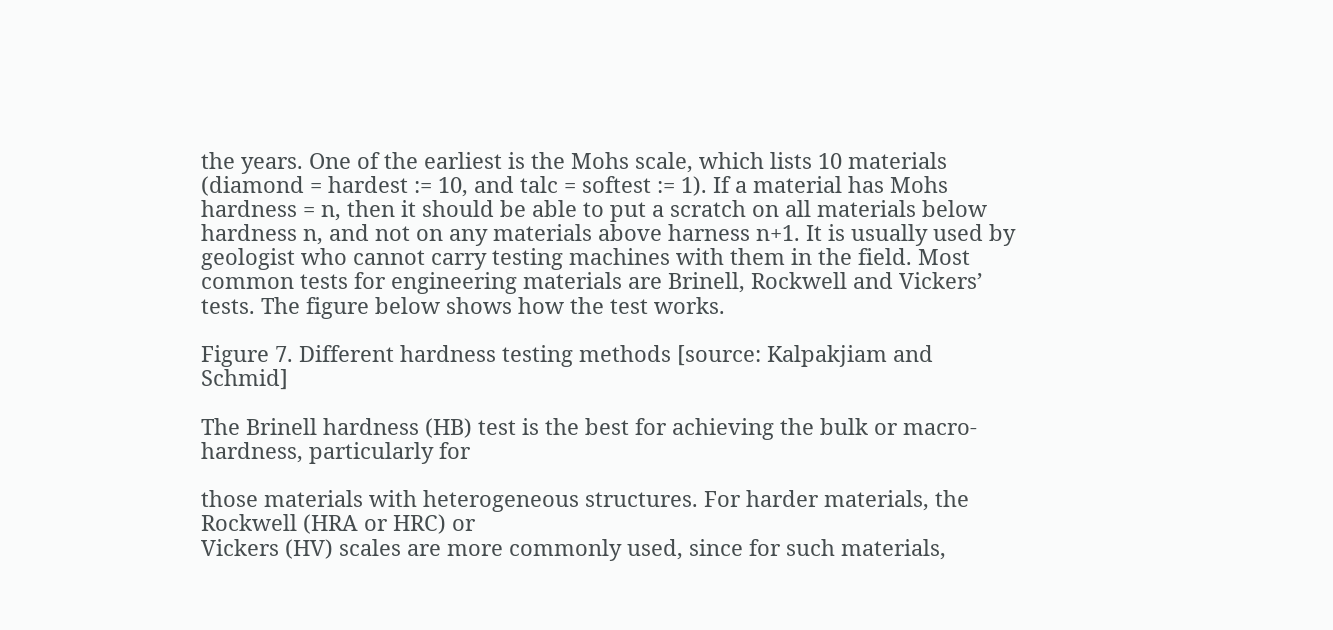the years. One of the earliest is the Mohs scale, which lists 10 materials (diamond = hardest := 10, and talc = softest := 1). If a material has Mohs hardness = n, then it should be able to put a scratch on all materials below hardness n, and not on any materials above harness n+1. It is usually used by geologist who cannot carry testing machines with them in the field. Most common tests for engineering materials are Brinell, Rockwell and Vickers’ tests. The figure below shows how the test works.

Figure 7. Different hardness testing methods [source: Kalpakjiam and Schmid]

The Brinell hardness (HB) test is the best for achieving the bulk or macro-hardness, particularly for

those materials with heterogeneous structures. For harder materials, the Rockwell (HRA or HRC) or
Vickers (HV) scales are more commonly used, since for such materials,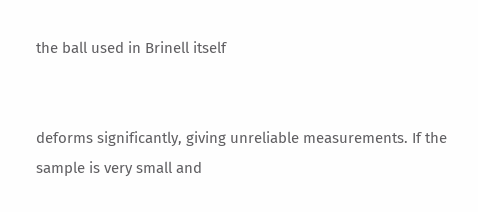the ball used in Brinell itself


deforms significantly, giving unreliable measurements. If the sample is very small and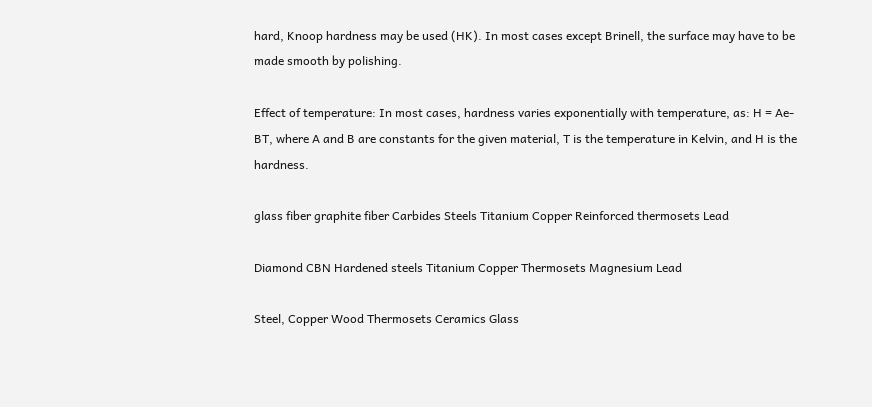hard, Knoop hardness may be used (HK). In most cases except Brinell, the surface may have to be made smooth by polishing.

Effect of temperature: In most cases, hardness varies exponentially with temperature, as: H = Ae-BT, where A and B are constants for the given material, T is the temperature in Kelvin, and H is the hardness.

glass fiber graphite fiber Carbides Steels Titanium Copper Reinforced thermosets Lead

Diamond CBN Hardened steels Titanium Copper Thermosets Magnesium Lead

Steel, Copper Wood Thermosets Ceramics Glass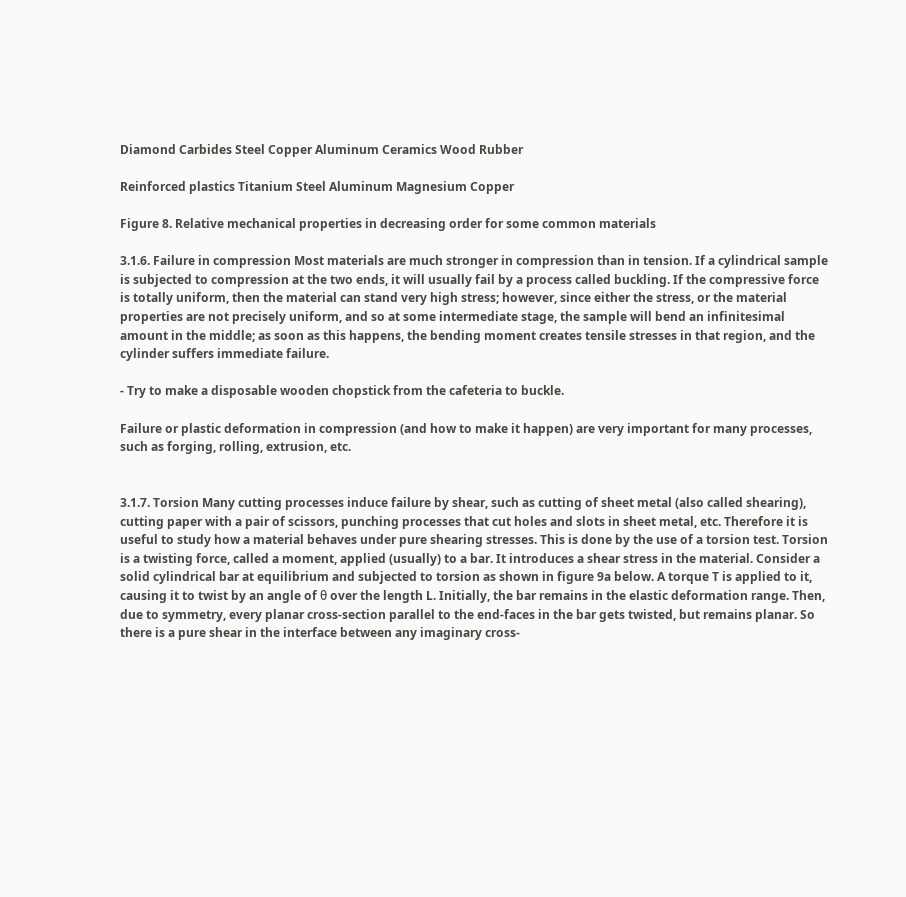Diamond Carbides Steel Copper Aluminum Ceramics Wood Rubber

Reinforced plastics Titanium Steel Aluminum Magnesium Copper

Figure 8. Relative mechanical properties in decreasing order for some common materials

3.1.6. Failure in compression Most materials are much stronger in compression than in tension. If a cylindrical sample is subjected to compression at the two ends, it will usually fail by a process called buckling. If the compressive force is totally uniform, then the material can stand very high stress; however, since either the stress, or the material properties are not precisely uniform, and so at some intermediate stage, the sample will bend an infinitesimal amount in the middle; as soon as this happens, the bending moment creates tensile stresses in that region, and the cylinder suffers immediate failure.

- Try to make a disposable wooden chopstick from the cafeteria to buckle.

Failure or plastic deformation in compression (and how to make it happen) are very important for many processes, such as forging, rolling, extrusion, etc.


3.1.7. Torsion Many cutting processes induce failure by shear, such as cutting of sheet metal (also called shearing), cutting paper with a pair of scissors, punching processes that cut holes and slots in sheet metal, etc. Therefore it is useful to study how a material behaves under pure shearing stresses. This is done by the use of a torsion test. Torsion is a twisting force, called a moment, applied (usually) to a bar. It introduces a shear stress in the material. Consider a solid cylindrical bar at equilibrium and subjected to torsion as shown in figure 9a below. A torque T is applied to it, causing it to twist by an angle of θ over the length L. Initially, the bar remains in the elastic deformation range. Then, due to symmetry, every planar cross-section parallel to the end-faces in the bar gets twisted, but remains planar. So there is a pure shear in the interface between any imaginary cross-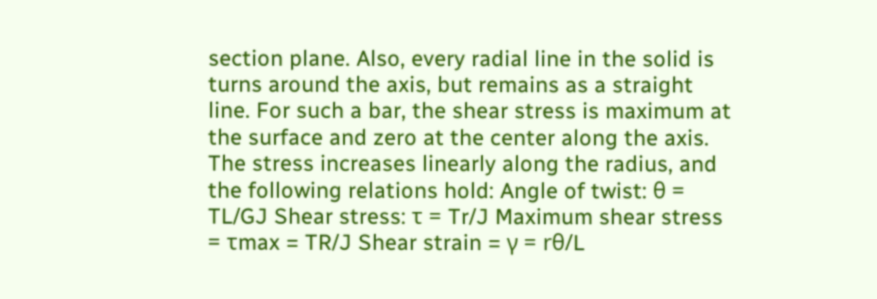section plane. Also, every radial line in the solid is turns around the axis, but remains as a straight line. For such a bar, the shear stress is maximum at the surface and zero at the center along the axis. The stress increases linearly along the radius, and the following relations hold: Angle of twist: θ = TL/GJ Shear stress: τ = Tr/J Maximum shear stress = τmax = TR/J Shear strain = γ = rθ/L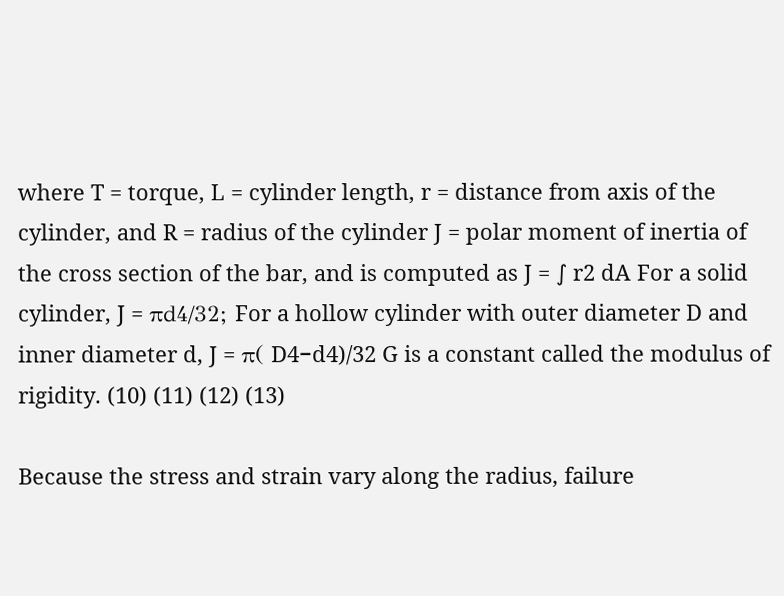where T = torque, L = cylinder length, r = distance from axis of the cylinder, and R = radius of the cylinder J = polar moment of inertia of the cross section of the bar, and is computed as J = ∫ r2 dA For a solid cylinder, J = πd4/32; For a hollow cylinder with outer diameter D and inner diameter d, J = π( D4−d4)/32 G is a constant called the modulus of rigidity. (10) (11) (12) (13)

Because the stress and strain vary along the radius, failure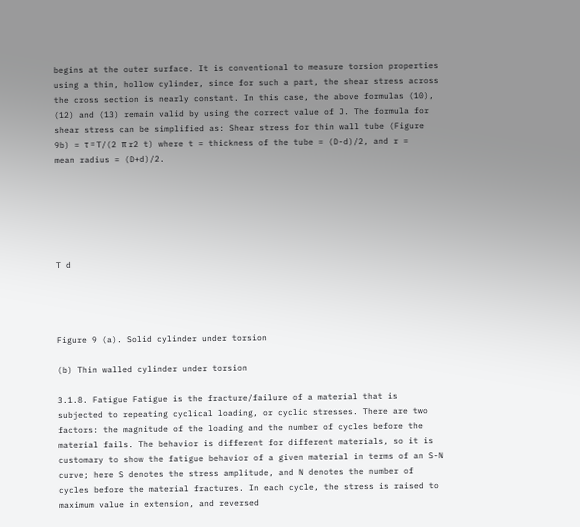begins at the outer surface. It is conventional to measure torsion properties using a thin, hollow cylinder, since for such a part, the shear stress across the cross section is nearly constant. In this case, the above formulas (10), (12) and (13) remain valid by using the correct value of J. The formula for shear stress can be simplified as: Shear stress for thin wall tube (Figure 9b) = τ = T/(2 π r2 t) where t = thickness of the tube = (D-d)/2, and r = mean radius = (D+d)/2.






T d




Figure 9 (a). Solid cylinder under torsion

(b) Thin walled cylinder under torsion

3.1.8. Fatigue Fatigue is the fracture/failure of a material that is subjected to repeating cyclical loading, or cyclic stresses. There are two factors: the magnitude of the loading and the number of cycles before the material fails. The behavior is different for different materials, so it is customary to show the fatigue behavior of a given material in terms of an S-N curve; here S denotes the stress amplitude, and N denotes the number of cycles before the material fractures. In each cycle, the stress is raised to maximum value in extension, and reversed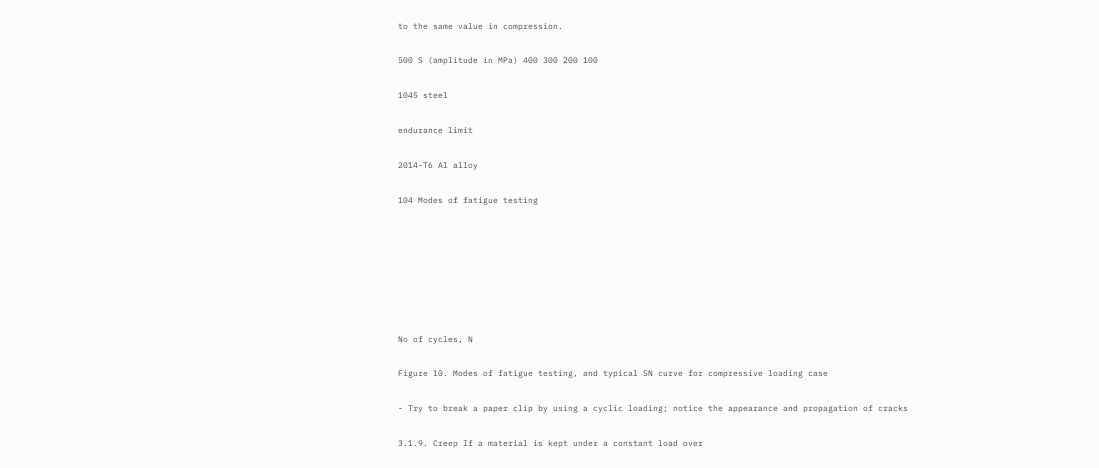to the same value in compression.

500 S (amplitude in MPa) 400 300 200 100

1045 steel

endurance limit

2014-T6 Al alloy

104 Modes of fatigue testing







No of cycles, N

Figure 10. Modes of fatigue testing, and typical SN curve for compressive loading case

- Try to break a paper clip by using a cyclic loading; notice the appearance and propagation of cracks

3.1.9. Creep If a material is kept under a constant load over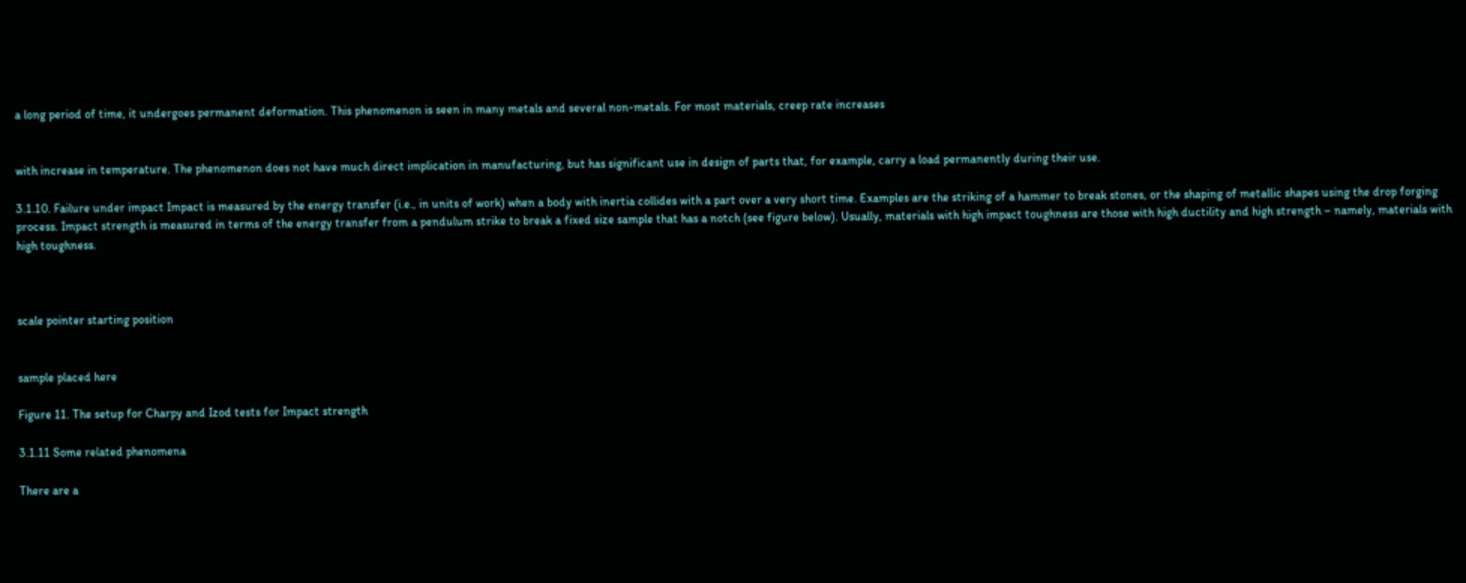a long period of time, it undergoes permanent deformation. This phenomenon is seen in many metals and several non-metals. For most materials, creep rate increases


with increase in temperature. The phenomenon does not have much direct implication in manufacturing, but has significant use in design of parts that, for example, carry a load permanently during their use.

3.1.10. Failure under impact Impact is measured by the energy transfer (i.e., in units of work) when a body with inertia collides with a part over a very short time. Examples are the striking of a hammer to break stones, or the shaping of metallic shapes using the drop forging process. Impact strength is measured in terms of the energy transfer from a pendulum strike to break a fixed size sample that has a notch (see figure below). Usually, materials with high impact toughness are those with high ductility and high strength – namely, materials with high toughness.



scale pointer starting position


sample placed here

Figure 11. The setup for Charpy and Izod tests for Impact strength

3.1.11 Some related phenomena

There are a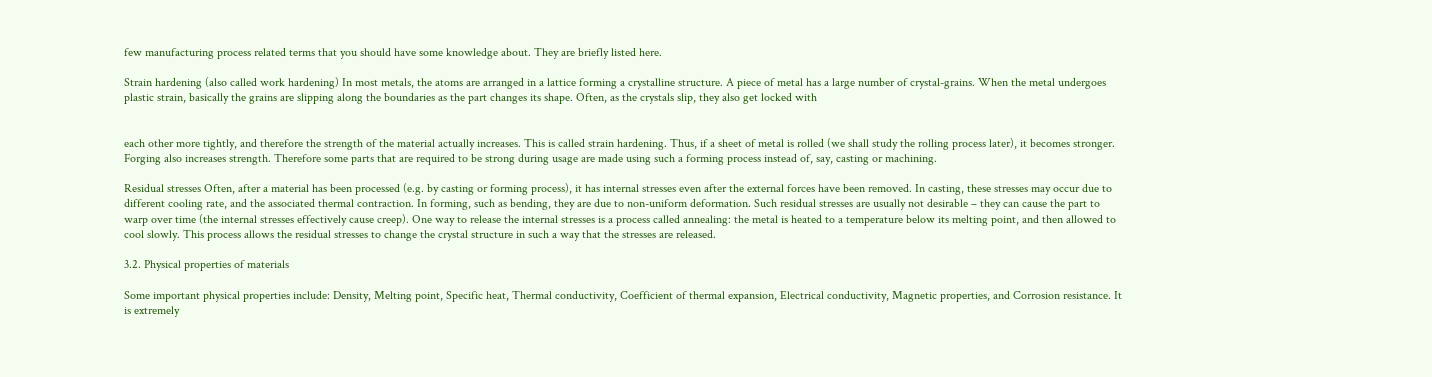few manufacturing process related terms that you should have some knowledge about. They are briefly listed here.

Strain hardening (also called work hardening) In most metals, the atoms are arranged in a lattice forming a crystalline structure. A piece of metal has a large number of crystal-grains. When the metal undergoes plastic strain, basically the grains are slipping along the boundaries as the part changes its shape. Often, as the crystals slip, they also get locked with


each other more tightly, and therefore the strength of the material actually increases. This is called strain hardening. Thus, if a sheet of metal is rolled (we shall study the rolling process later), it becomes stronger. Forging also increases strength. Therefore some parts that are required to be strong during usage are made using such a forming process instead of, say, casting or machining.

Residual stresses Often, after a material has been processed (e.g. by casting or forming process), it has internal stresses even after the external forces have been removed. In casting, these stresses may occur due to different cooling rate, and the associated thermal contraction. In forming, such as bending, they are due to non-uniform deformation. Such residual stresses are usually not desirable – they can cause the part to warp over time (the internal stresses effectively cause creep). One way to release the internal stresses is a process called annealing: the metal is heated to a temperature below its melting point, and then allowed to cool slowly. This process allows the residual stresses to change the crystal structure in such a way that the stresses are released.

3.2. Physical properties of materials

Some important physical properties include: Density, Melting point, Specific heat, Thermal conductivity, Coefficient of thermal expansion, Electrical conductivity, Magnetic properties, and Corrosion resistance. It is extremely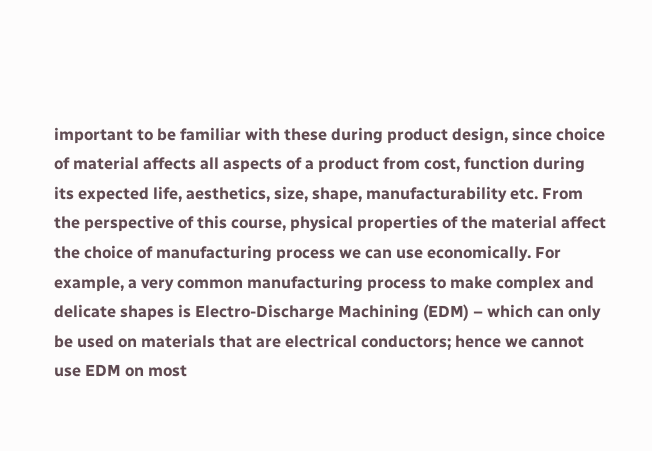important to be familiar with these during product design, since choice of material affects all aspects of a product from cost, function during its expected life, aesthetics, size, shape, manufacturability etc. From the perspective of this course, physical properties of the material affect the choice of manufacturing process we can use economically. For example, a very common manufacturing process to make complex and delicate shapes is Electro-Discharge Machining (EDM) – which can only be used on materials that are electrical conductors; hence we cannot use EDM on most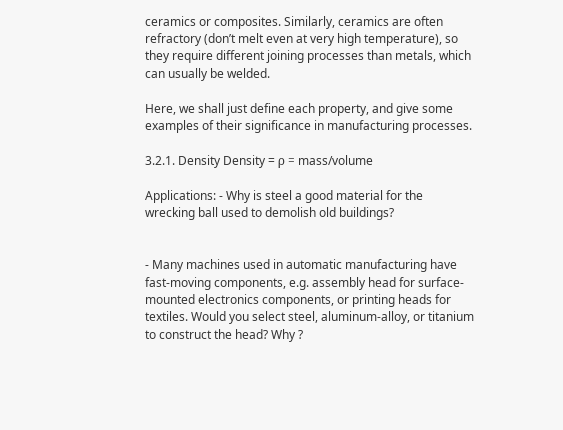ceramics or composites. Similarly, ceramics are often refractory (don’t melt even at very high temperature), so they require different joining processes than metals, which can usually be welded.

Here, we shall just define each property, and give some examples of their significance in manufacturing processes.

3.2.1. Density Density = ρ = mass/volume

Applications: - Why is steel a good material for the wrecking ball used to demolish old buildings?


- Many machines used in automatic manufacturing have fast-moving components, e.g. assembly head for surface-mounted electronics components, or printing heads for textiles. Would you select steel, aluminum-alloy, or titanium to construct the head? Why ?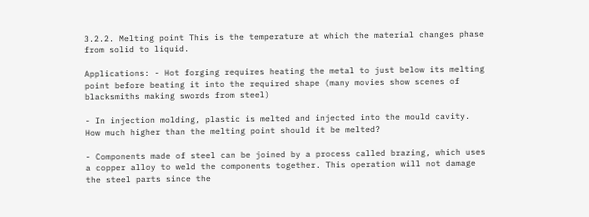3.2.2. Melting point This is the temperature at which the material changes phase from solid to liquid.

Applications: - Hot forging requires heating the metal to just below its melting point before beating it into the required shape (many movies show scenes of blacksmiths making swords from steel)

- In injection molding, plastic is melted and injected into the mould cavity. How much higher than the melting point should it be melted?

- Components made of steel can be joined by a process called brazing, which uses a copper alloy to weld the components together. This operation will not damage the steel parts since the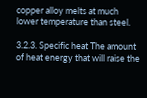copper alloy melts at much lower temperature than steel.

3.2.3. Specific heat The amount of heat energy that will raise the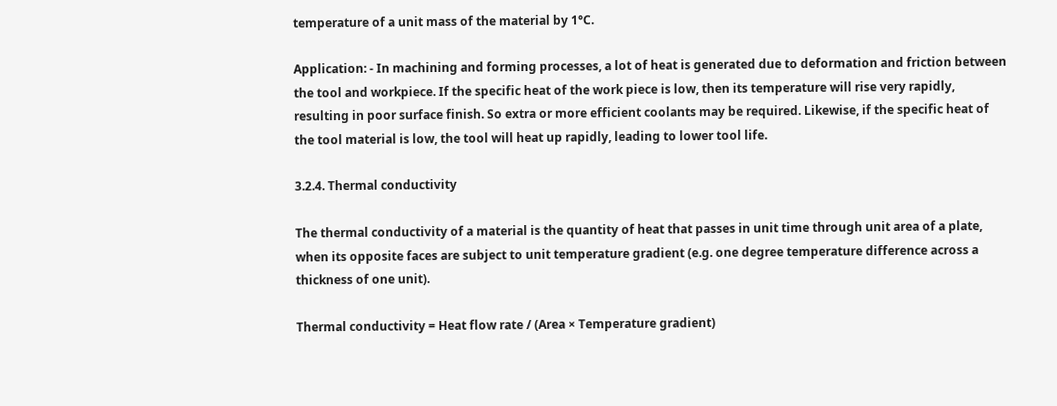temperature of a unit mass of the material by 1°C.

Application: - In machining and forming processes, a lot of heat is generated due to deformation and friction between the tool and workpiece. If the specific heat of the work piece is low, then its temperature will rise very rapidly, resulting in poor surface finish. So extra or more efficient coolants may be required. Likewise, if the specific heat of the tool material is low, the tool will heat up rapidly, leading to lower tool life.

3.2.4. Thermal conductivity

The thermal conductivity of a material is the quantity of heat that passes in unit time through unit area of a plate, when its opposite faces are subject to unit temperature gradient (e.g. one degree temperature difference across a thickness of one unit).

Thermal conductivity = Heat flow rate / (Area × Temperature gradient)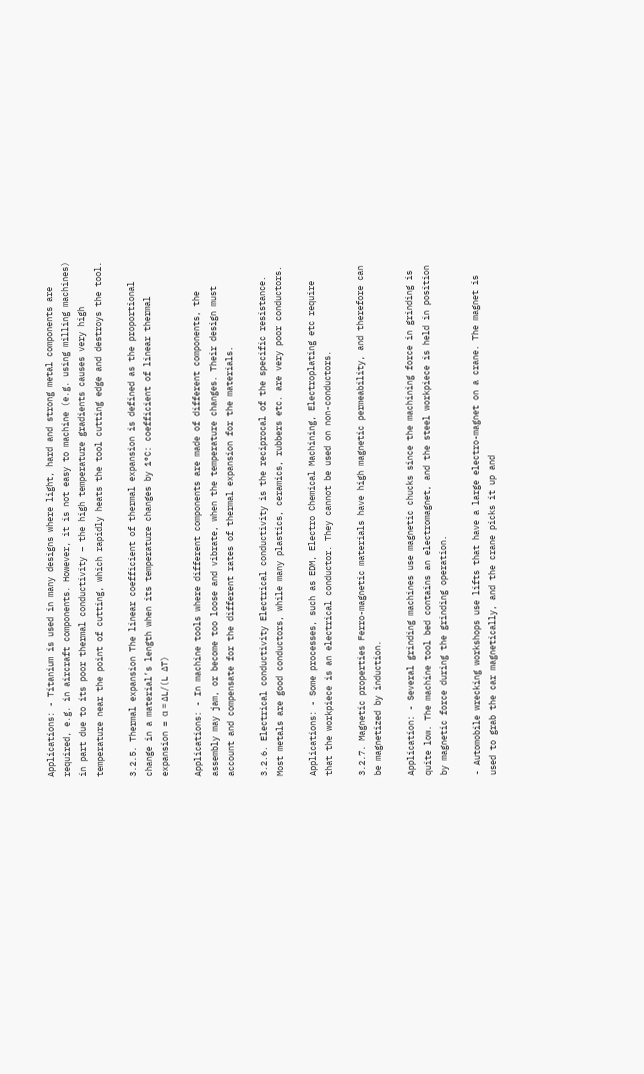Applications: - Titanium is used in many designs where light, hard and strong metal components are required, e.g. in aircraft components. However, it is not easy to machine (e.g. using milling machines) in part due to its poor thermal conductivity – the high temperature gradients causes very high temperature near the point of cutting, which rapidly heats the tool cutting edge and destroys the tool.

3.2.5. Thermal expansion The linear coefficient of thermal expansion is defined as the proportional change in a material’s length when its temperature changes by 1°C: coefficient of linear thermal expansion = α = ∆L/(L ∆T)

Applications: - In machine tools where different components are made of different components, the assembly may jam, or become too loose and vibrate, when the temperature changes. Their design must account and compensate for the different rates of thermal expansion for the materials.

3.2.6. Electrical conductivity Electrical conductivity is the reciprocal of the specific resistance. Most metals are good conductors, while many plastics, ceramics, rubbers etc. are very poor conductors.

Applications: - Some processes, such as EDM, Electro Chemical Machining, Electroplating etc require that the workpiece is an electrical conductor. They cannot be used on non-conductors.

3.2.7. Magnetic properties Ferro-magnetic materials have high magnetic permeability, and therefore can be magnetized by induction.

Application: - Several grinding machines use magnetic chucks since the machining force in grinding is quite low. The machine tool bed contains an electromagnet, and the steel workpiece is held in position by magnetic force during the grinding operation.

- Automobile wrecking workshops use lifts that have a large electro-magnet on a crane. The magnet is used to grab the car magnetically, and the crane picks it up and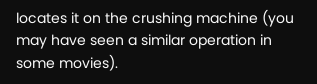locates it on the crushing machine (you may have seen a similar operation in some movies).